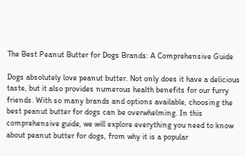The Best Peanut Butter for Dogs Brands: A Comprehensive Guide

Dogs absolutely love peanut butter. Not only does it have a delicious taste, but it also provides numerous health benefits for our furry friends. With so many brands and options available, choosing the best peanut butter for dogs can be overwhelming. In this comprehensive guide, we will explore everything you need to know about peanut butter for dogs, from why it is a popular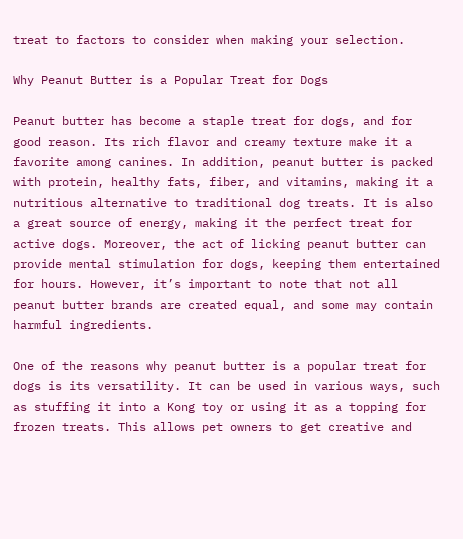treat to factors to consider when making your selection.

Why Peanut Butter is a Popular Treat for Dogs

Peanut butter has become a staple treat for dogs, and for good reason. Its rich flavor and creamy texture make it a favorite among canines. In addition, peanut butter is packed with protein, healthy fats, fiber, and vitamins, making it a nutritious alternative to traditional dog treats. It is also a great source of energy, making it the perfect treat for active dogs. Moreover, the act of licking peanut butter can provide mental stimulation for dogs, keeping them entertained for hours. However, it’s important to note that not all peanut butter brands are created equal, and some may contain harmful ingredients.

One of the reasons why peanut butter is a popular treat for dogs is its versatility. It can be used in various ways, such as stuffing it into a Kong toy or using it as a topping for frozen treats. This allows pet owners to get creative and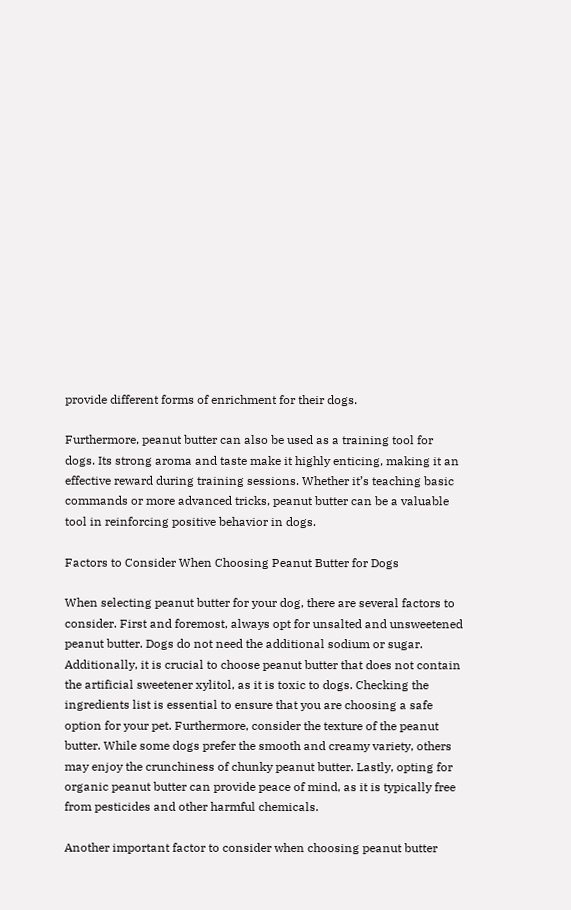provide different forms of enrichment for their dogs.

Furthermore, peanut butter can also be used as a training tool for dogs. Its strong aroma and taste make it highly enticing, making it an effective reward during training sessions. Whether it’s teaching basic commands or more advanced tricks, peanut butter can be a valuable tool in reinforcing positive behavior in dogs.

Factors to Consider When Choosing Peanut Butter for Dogs

When selecting peanut butter for your dog, there are several factors to consider. First and foremost, always opt for unsalted and unsweetened peanut butter. Dogs do not need the additional sodium or sugar. Additionally, it is crucial to choose peanut butter that does not contain the artificial sweetener xylitol, as it is toxic to dogs. Checking the ingredients list is essential to ensure that you are choosing a safe option for your pet. Furthermore, consider the texture of the peanut butter. While some dogs prefer the smooth and creamy variety, others may enjoy the crunchiness of chunky peanut butter. Lastly, opting for organic peanut butter can provide peace of mind, as it is typically free from pesticides and other harmful chemicals.

Another important factor to consider when choosing peanut butter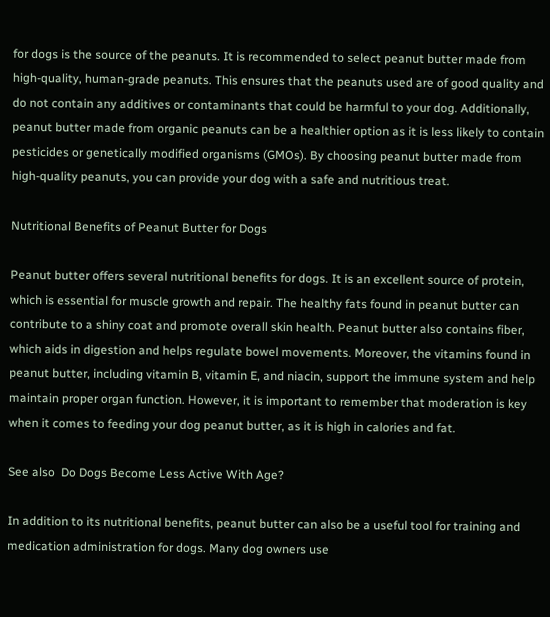for dogs is the source of the peanuts. It is recommended to select peanut butter made from high-quality, human-grade peanuts. This ensures that the peanuts used are of good quality and do not contain any additives or contaminants that could be harmful to your dog. Additionally, peanut butter made from organic peanuts can be a healthier option as it is less likely to contain pesticides or genetically modified organisms (GMOs). By choosing peanut butter made from high-quality peanuts, you can provide your dog with a safe and nutritious treat.

Nutritional Benefits of Peanut Butter for Dogs

Peanut butter offers several nutritional benefits for dogs. It is an excellent source of protein, which is essential for muscle growth and repair. The healthy fats found in peanut butter can contribute to a shiny coat and promote overall skin health. Peanut butter also contains fiber, which aids in digestion and helps regulate bowel movements. Moreover, the vitamins found in peanut butter, including vitamin B, vitamin E, and niacin, support the immune system and help maintain proper organ function. However, it is important to remember that moderation is key when it comes to feeding your dog peanut butter, as it is high in calories and fat.

See also  Do Dogs Become Less Active With Age?

In addition to its nutritional benefits, peanut butter can also be a useful tool for training and medication administration for dogs. Many dog owners use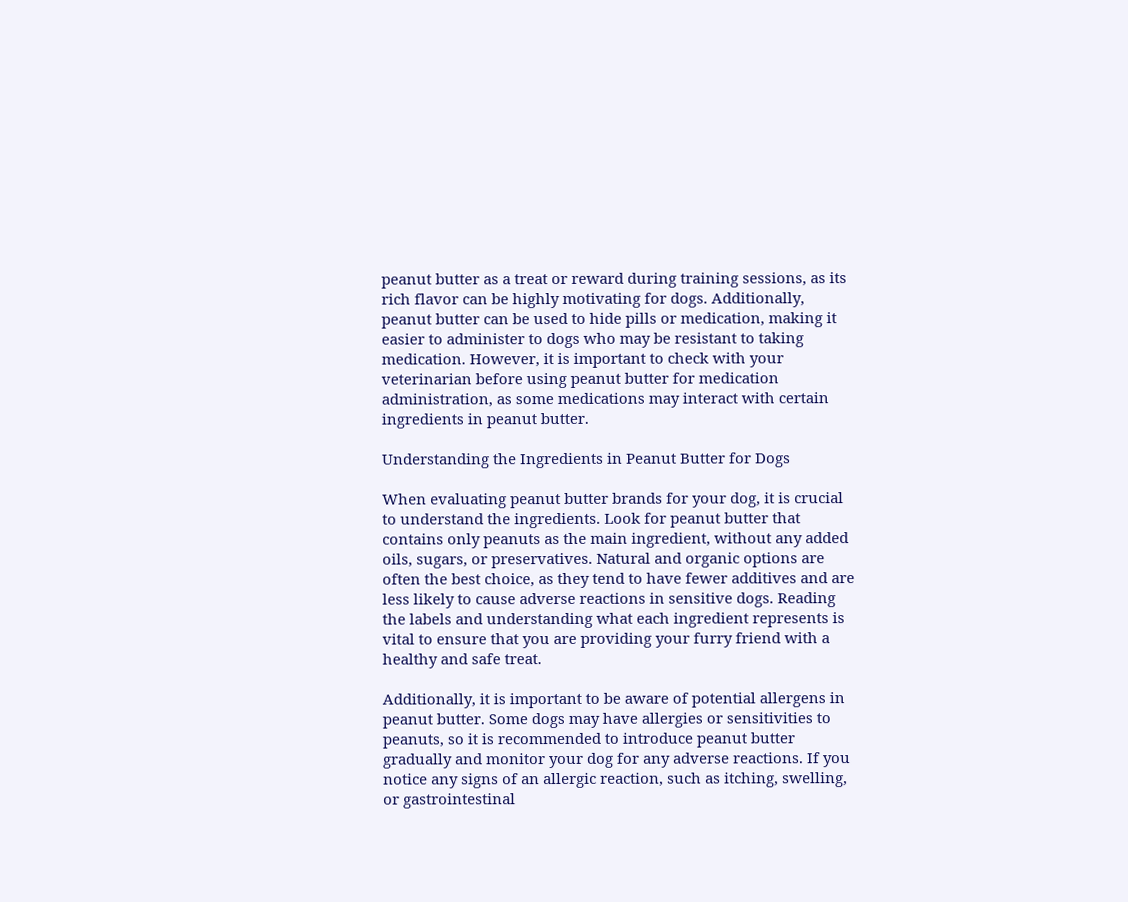peanut butter as a treat or reward during training sessions, as its rich flavor can be highly motivating for dogs. Additionally, peanut butter can be used to hide pills or medication, making it easier to administer to dogs who may be resistant to taking medication. However, it is important to check with your veterinarian before using peanut butter for medication administration, as some medications may interact with certain ingredients in peanut butter.

Understanding the Ingredients in Peanut Butter for Dogs

When evaluating peanut butter brands for your dog, it is crucial to understand the ingredients. Look for peanut butter that contains only peanuts as the main ingredient, without any added oils, sugars, or preservatives. Natural and organic options are often the best choice, as they tend to have fewer additives and are less likely to cause adverse reactions in sensitive dogs. Reading the labels and understanding what each ingredient represents is vital to ensure that you are providing your furry friend with a healthy and safe treat.

Additionally, it is important to be aware of potential allergens in peanut butter. Some dogs may have allergies or sensitivities to peanuts, so it is recommended to introduce peanut butter gradually and monitor your dog for any adverse reactions. If you notice any signs of an allergic reaction, such as itching, swelling, or gastrointestinal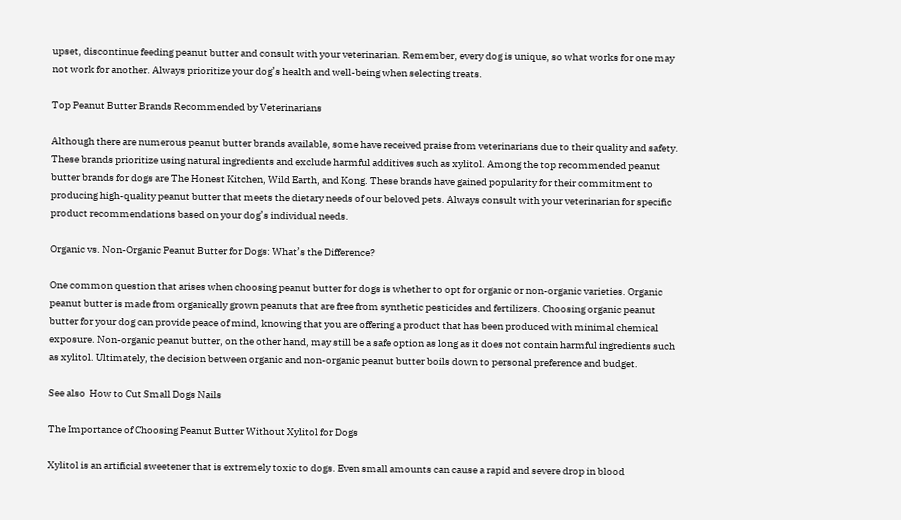upset, discontinue feeding peanut butter and consult with your veterinarian. Remember, every dog is unique, so what works for one may not work for another. Always prioritize your dog’s health and well-being when selecting treats.

Top Peanut Butter Brands Recommended by Veterinarians

Although there are numerous peanut butter brands available, some have received praise from veterinarians due to their quality and safety. These brands prioritize using natural ingredients and exclude harmful additives such as xylitol. Among the top recommended peanut butter brands for dogs are The Honest Kitchen, Wild Earth, and Kong. These brands have gained popularity for their commitment to producing high-quality peanut butter that meets the dietary needs of our beloved pets. Always consult with your veterinarian for specific product recommendations based on your dog’s individual needs.

Organic vs. Non-Organic Peanut Butter for Dogs: What’s the Difference?

One common question that arises when choosing peanut butter for dogs is whether to opt for organic or non-organic varieties. Organic peanut butter is made from organically grown peanuts that are free from synthetic pesticides and fertilizers. Choosing organic peanut butter for your dog can provide peace of mind, knowing that you are offering a product that has been produced with minimal chemical exposure. Non-organic peanut butter, on the other hand, may still be a safe option as long as it does not contain harmful ingredients such as xylitol. Ultimately, the decision between organic and non-organic peanut butter boils down to personal preference and budget.

See also  How to Cut Small Dogs Nails

The Importance of Choosing Peanut Butter Without Xylitol for Dogs

Xylitol is an artificial sweetener that is extremely toxic to dogs. Even small amounts can cause a rapid and severe drop in blood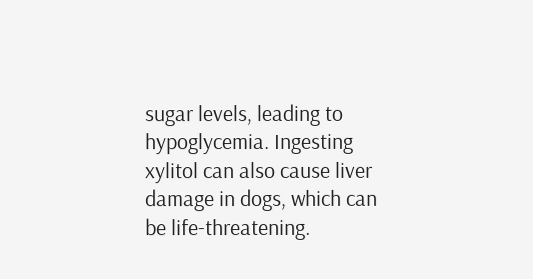sugar levels, leading to hypoglycemia. Ingesting xylitol can also cause liver damage in dogs, which can be life-threatening.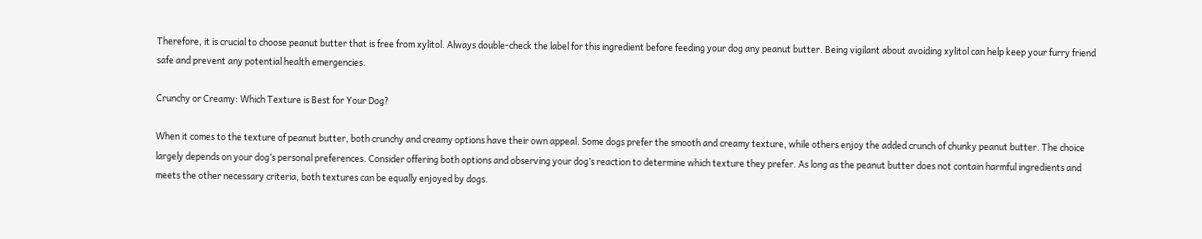Therefore, it is crucial to choose peanut butter that is free from xylitol. Always double-check the label for this ingredient before feeding your dog any peanut butter. Being vigilant about avoiding xylitol can help keep your furry friend safe and prevent any potential health emergencies.

Crunchy or Creamy: Which Texture is Best for Your Dog?

When it comes to the texture of peanut butter, both crunchy and creamy options have their own appeal. Some dogs prefer the smooth and creamy texture, while others enjoy the added crunch of chunky peanut butter. The choice largely depends on your dog’s personal preferences. Consider offering both options and observing your dog’s reaction to determine which texture they prefer. As long as the peanut butter does not contain harmful ingredients and meets the other necessary criteria, both textures can be equally enjoyed by dogs.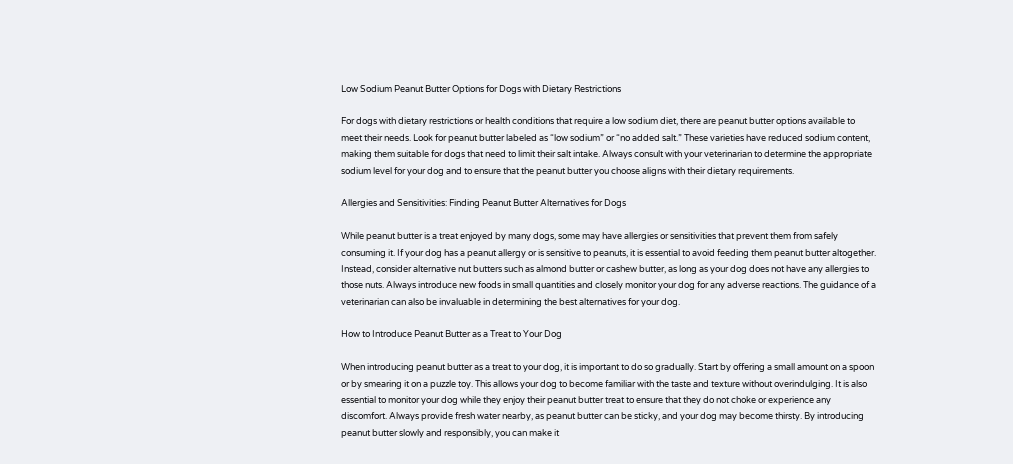Low Sodium Peanut Butter Options for Dogs with Dietary Restrictions

For dogs with dietary restrictions or health conditions that require a low sodium diet, there are peanut butter options available to meet their needs. Look for peanut butter labeled as “low sodium” or “no added salt.” These varieties have reduced sodium content, making them suitable for dogs that need to limit their salt intake. Always consult with your veterinarian to determine the appropriate sodium level for your dog and to ensure that the peanut butter you choose aligns with their dietary requirements.

Allergies and Sensitivities: Finding Peanut Butter Alternatives for Dogs

While peanut butter is a treat enjoyed by many dogs, some may have allergies or sensitivities that prevent them from safely consuming it. If your dog has a peanut allergy or is sensitive to peanuts, it is essential to avoid feeding them peanut butter altogether. Instead, consider alternative nut butters such as almond butter or cashew butter, as long as your dog does not have any allergies to those nuts. Always introduce new foods in small quantities and closely monitor your dog for any adverse reactions. The guidance of a veterinarian can also be invaluable in determining the best alternatives for your dog.

How to Introduce Peanut Butter as a Treat to Your Dog

When introducing peanut butter as a treat to your dog, it is important to do so gradually. Start by offering a small amount on a spoon or by smearing it on a puzzle toy. This allows your dog to become familiar with the taste and texture without overindulging. It is also essential to monitor your dog while they enjoy their peanut butter treat to ensure that they do not choke or experience any discomfort. Always provide fresh water nearby, as peanut butter can be sticky, and your dog may become thirsty. By introducing peanut butter slowly and responsibly, you can make it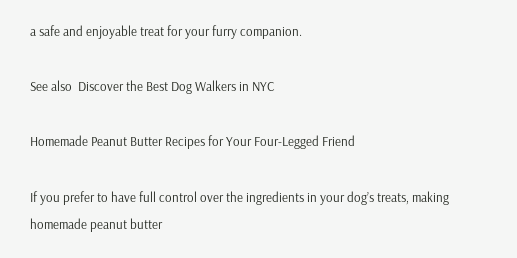a safe and enjoyable treat for your furry companion.

See also  Discover the Best Dog Walkers in NYC

Homemade Peanut Butter Recipes for Your Four-Legged Friend

If you prefer to have full control over the ingredients in your dog’s treats, making homemade peanut butter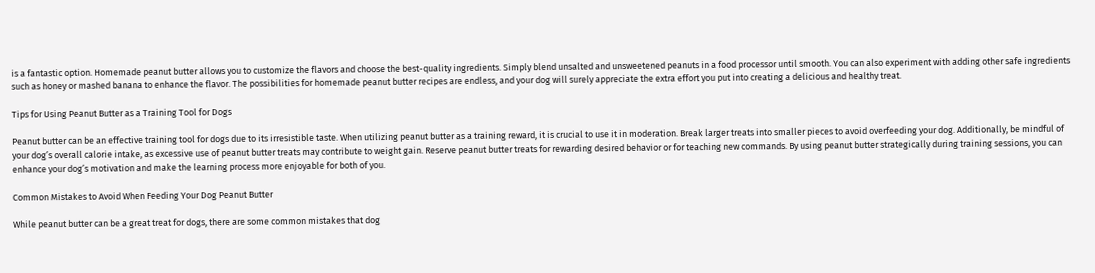is a fantastic option. Homemade peanut butter allows you to customize the flavors and choose the best-quality ingredients. Simply blend unsalted and unsweetened peanuts in a food processor until smooth. You can also experiment with adding other safe ingredients such as honey or mashed banana to enhance the flavor. The possibilities for homemade peanut butter recipes are endless, and your dog will surely appreciate the extra effort you put into creating a delicious and healthy treat.

Tips for Using Peanut Butter as a Training Tool for Dogs

Peanut butter can be an effective training tool for dogs due to its irresistible taste. When utilizing peanut butter as a training reward, it is crucial to use it in moderation. Break larger treats into smaller pieces to avoid overfeeding your dog. Additionally, be mindful of your dog’s overall calorie intake, as excessive use of peanut butter treats may contribute to weight gain. Reserve peanut butter treats for rewarding desired behavior or for teaching new commands. By using peanut butter strategically during training sessions, you can enhance your dog’s motivation and make the learning process more enjoyable for both of you.

Common Mistakes to Avoid When Feeding Your Dog Peanut Butter

While peanut butter can be a great treat for dogs, there are some common mistakes that dog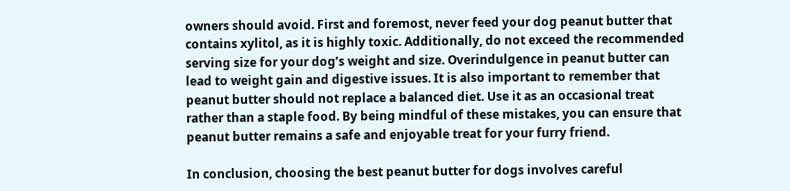owners should avoid. First and foremost, never feed your dog peanut butter that contains xylitol, as it is highly toxic. Additionally, do not exceed the recommended serving size for your dog’s weight and size. Overindulgence in peanut butter can lead to weight gain and digestive issues. It is also important to remember that peanut butter should not replace a balanced diet. Use it as an occasional treat rather than a staple food. By being mindful of these mistakes, you can ensure that peanut butter remains a safe and enjoyable treat for your furry friend.

In conclusion, choosing the best peanut butter for dogs involves careful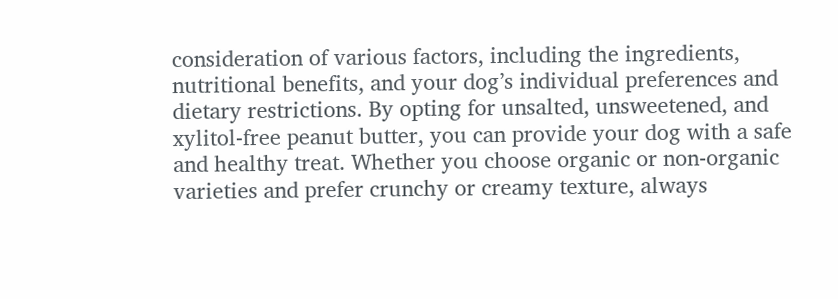consideration of various factors, including the ingredients, nutritional benefits, and your dog’s individual preferences and dietary restrictions. By opting for unsalted, unsweetened, and xylitol-free peanut butter, you can provide your dog with a safe and healthy treat. Whether you choose organic or non-organic varieties and prefer crunchy or creamy texture, always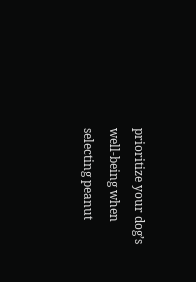prioritize your dog’s well-being when selecting peanut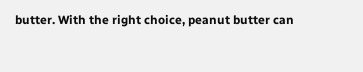butter. With the right choice, peanut butter can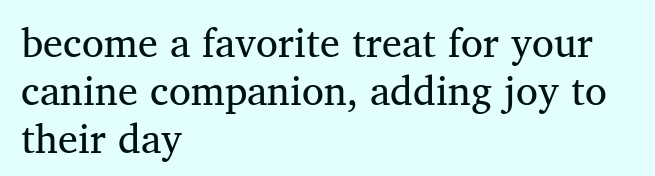become a favorite treat for your canine companion, adding joy to their day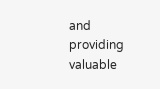and providing valuable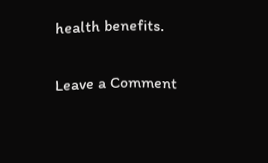health benefits.

Leave a Comment